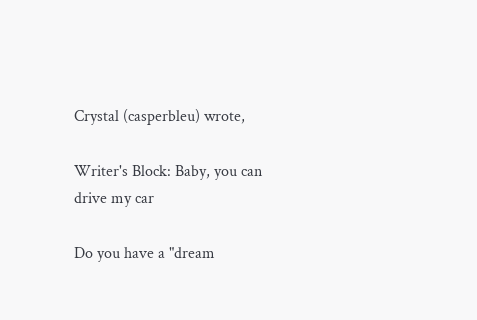Crystal (casperbleu) wrote,

Writer's Block: Baby, you can drive my car

Do you have a "dream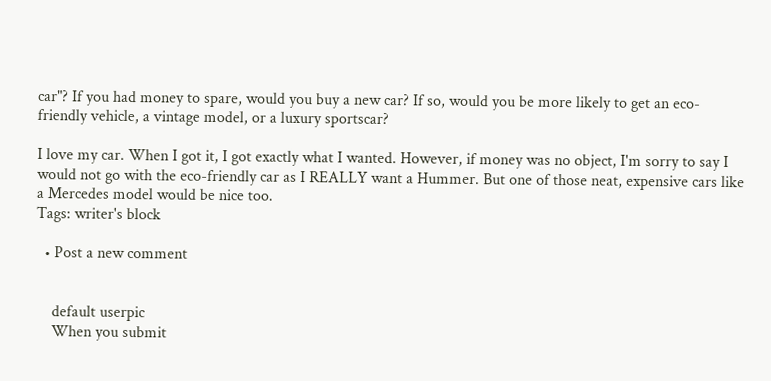car"? If you had money to spare, would you buy a new car? If so, would you be more likely to get an eco-friendly vehicle, a vintage model, or a luxury sportscar?

I love my car. When I got it, I got exactly what I wanted. However, if money was no object, I'm sorry to say I would not go with the eco-friendly car as I REALLY want a Hummer. But one of those neat, expensive cars like a Mercedes model would be nice too.
Tags: writer's block

  • Post a new comment


    default userpic
    When you submit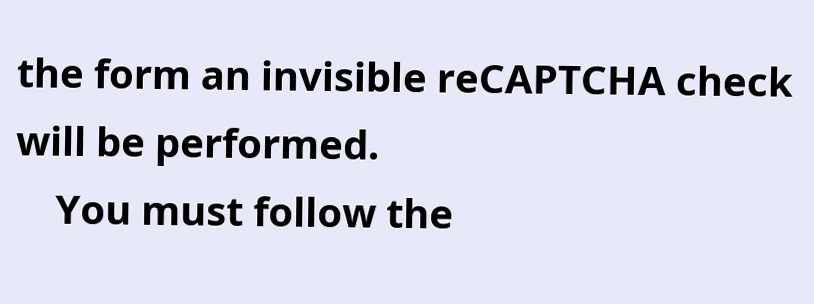the form an invisible reCAPTCHA check will be performed.
    You must follow the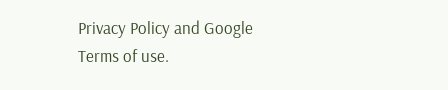Privacy Policy and Google Terms of use.